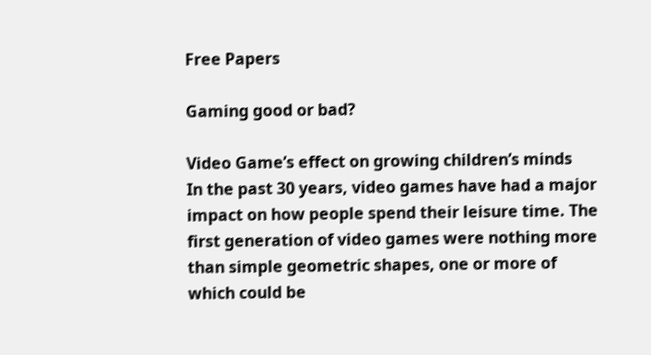Free Papers

Gaming good or bad?

Video Game’s effect on growing children’s minds
In the past 30 years, video games have had a major impact on how people spend their leisure time. The first generation of video games were nothing more than simple geometric shapes, one or more of which could be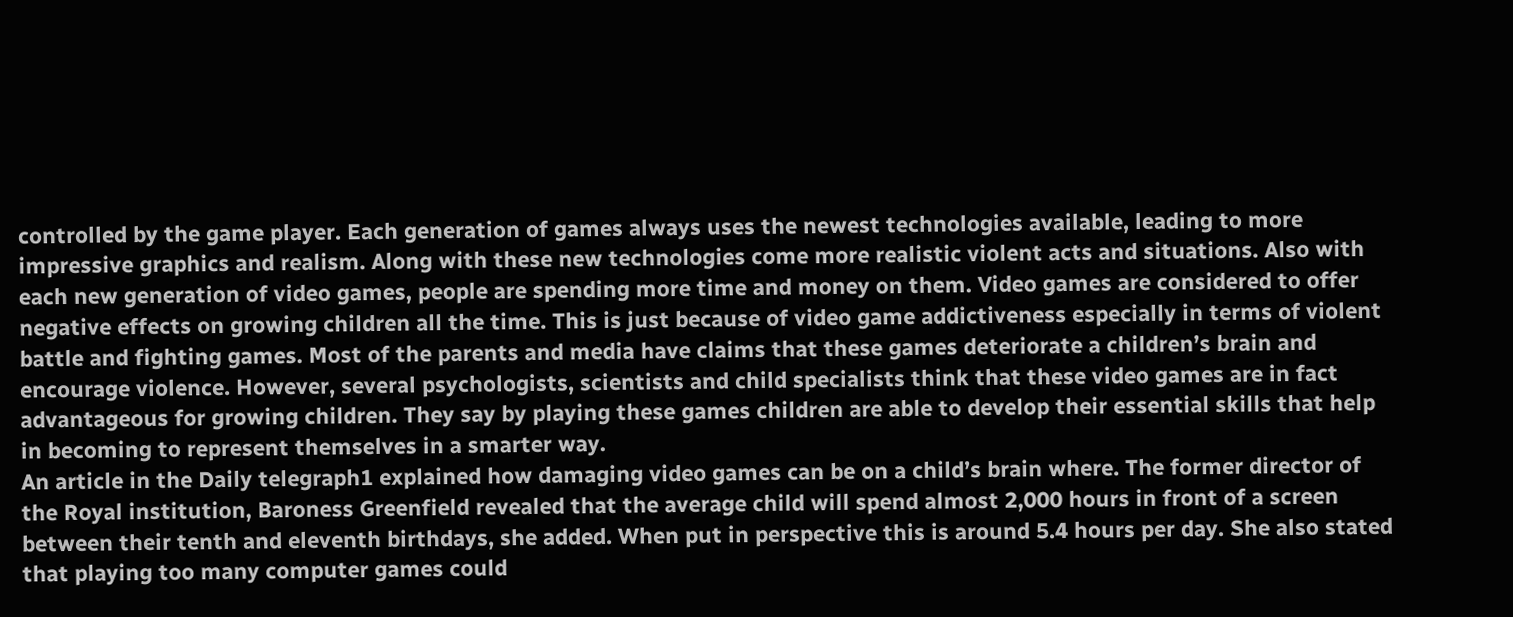controlled by the game player. Each generation of games always uses the newest technologies available, leading to more impressive graphics and realism. Along with these new technologies come more realistic violent acts and situations. Also with each new generation of video games, people are spending more time and money on them. Video games are considered to offer negative effects on growing children all the time. This is just because of video game addictiveness especially in terms of violent battle and fighting games. Most of the parents and media have claims that these games deteriorate a children’s brain and encourage violence. However, several psychologists, scientists and child specialists think that these video games are in fact advantageous for growing children. They say by playing these games children are able to develop their essential skills that help in becoming to represent themselves in a smarter way.
An article in the Daily telegraph1 explained how damaging video games can be on a child’s brain where. The former director of the Royal institution, Baroness Greenfield revealed that the average child will spend almost 2,000 hours in front of a screen between their tenth and eleventh birthdays, she added. When put in perspective this is around 5.4 hours per day. She also stated that playing too many computer games could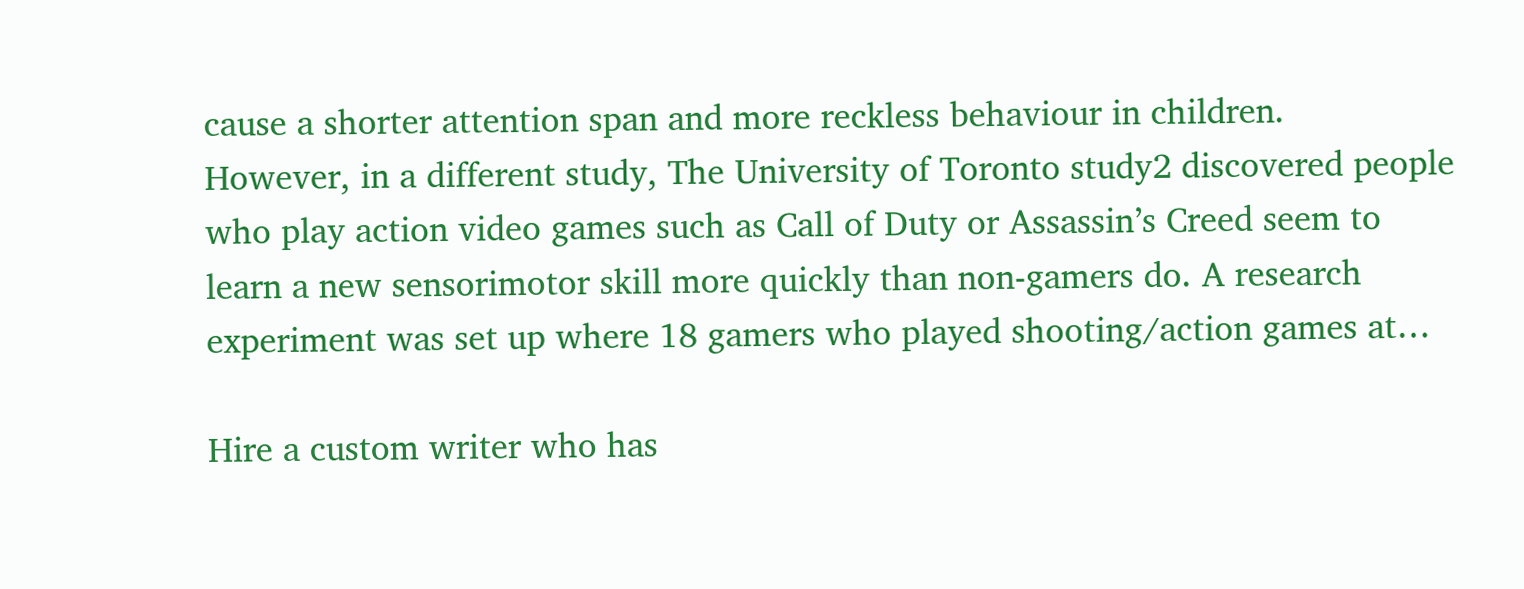cause a shorter attention span and more reckless behaviour in children.
However, in a different study, The University of Toronto study2 discovered people who play action video games such as Call of Duty or Assassin’s Creed seem to learn a new sensorimotor skill more quickly than non-gamers do. A research experiment was set up where 18 gamers who played shooting/action games at…

Hire a custom writer who has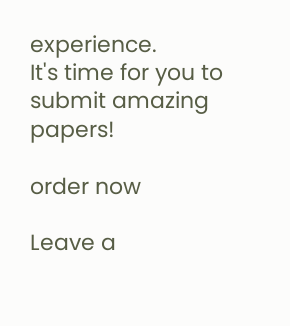experience.
It's time for you to submit amazing papers!

order now

Leave a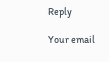Reply

Your email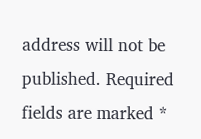address will not be published. Required fields are marked *